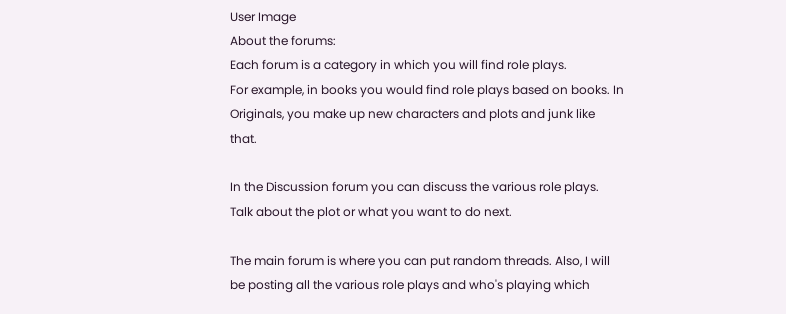User Image
About the forums:
Each forum is a category in which you will find role plays.
For example, in books you would find role plays based on books. In Originals, you make up new characters and plots and junk like that.

In the Discussion forum you can discuss the various role plays. Talk about the plot or what you want to do next.

The main forum is where you can put random threads. Also, I will be posting all the various role plays and who's playing which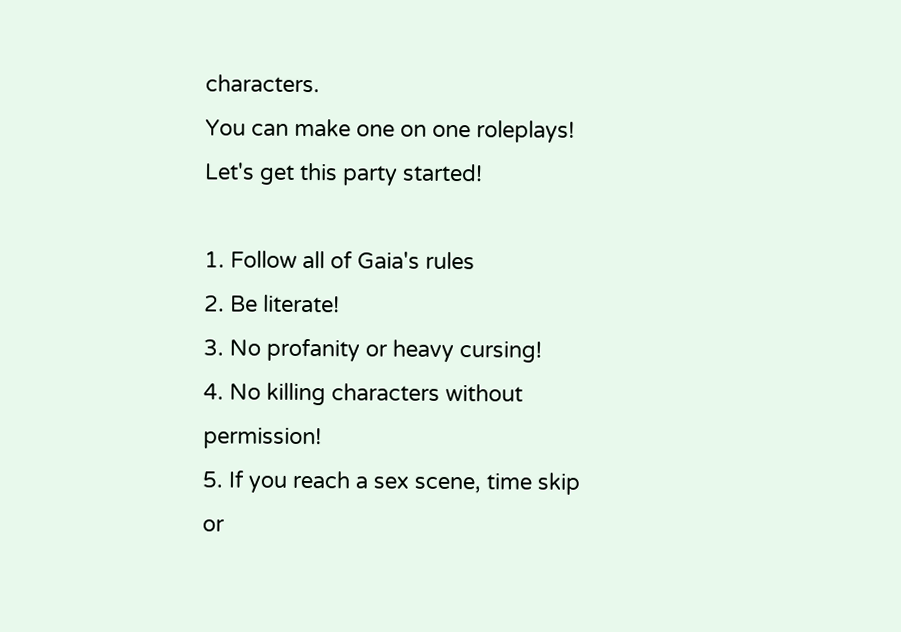characters.
You can make one on one roleplays! Let's get this party started!

1. Follow all of Gaia's rules
2. Be literate!
3. No profanity or heavy cursing!
4. No killing characters without permission!
5. If you reach a sex scene, time skip or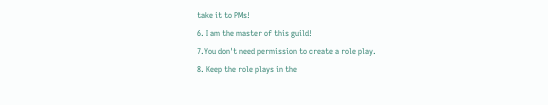take it to PMs!
6. I am the master of this guild!
7.You don't need permission to create a role play.
8. Keep the role plays in the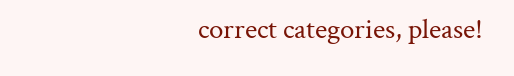correct categories, please!